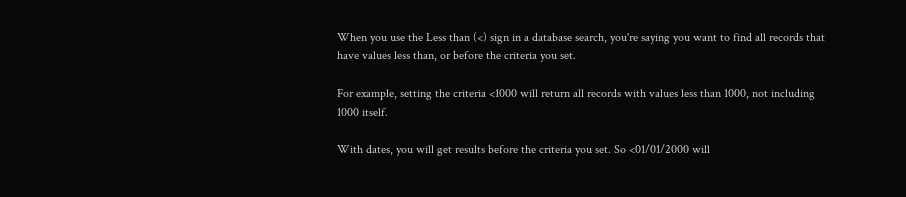When you use the Less than (<) sign in a database search, you're saying you want to find all records that have values less than, or before the criteria you set.

For example, setting the criteria <1000 will return all records with values less than 1000, not including 1000 itself.

With dates, you will get results before the criteria you set. So <01/01/2000 will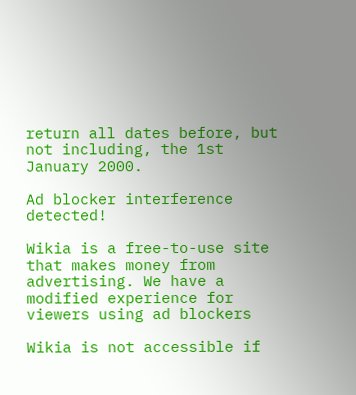return all dates before, but not including, the 1st January 2000.

Ad blocker interference detected!

Wikia is a free-to-use site that makes money from advertising. We have a modified experience for viewers using ad blockers

Wikia is not accessible if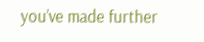you’ve made further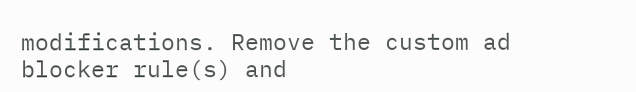modifications. Remove the custom ad blocker rule(s) and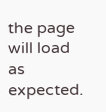the page will load as expected.